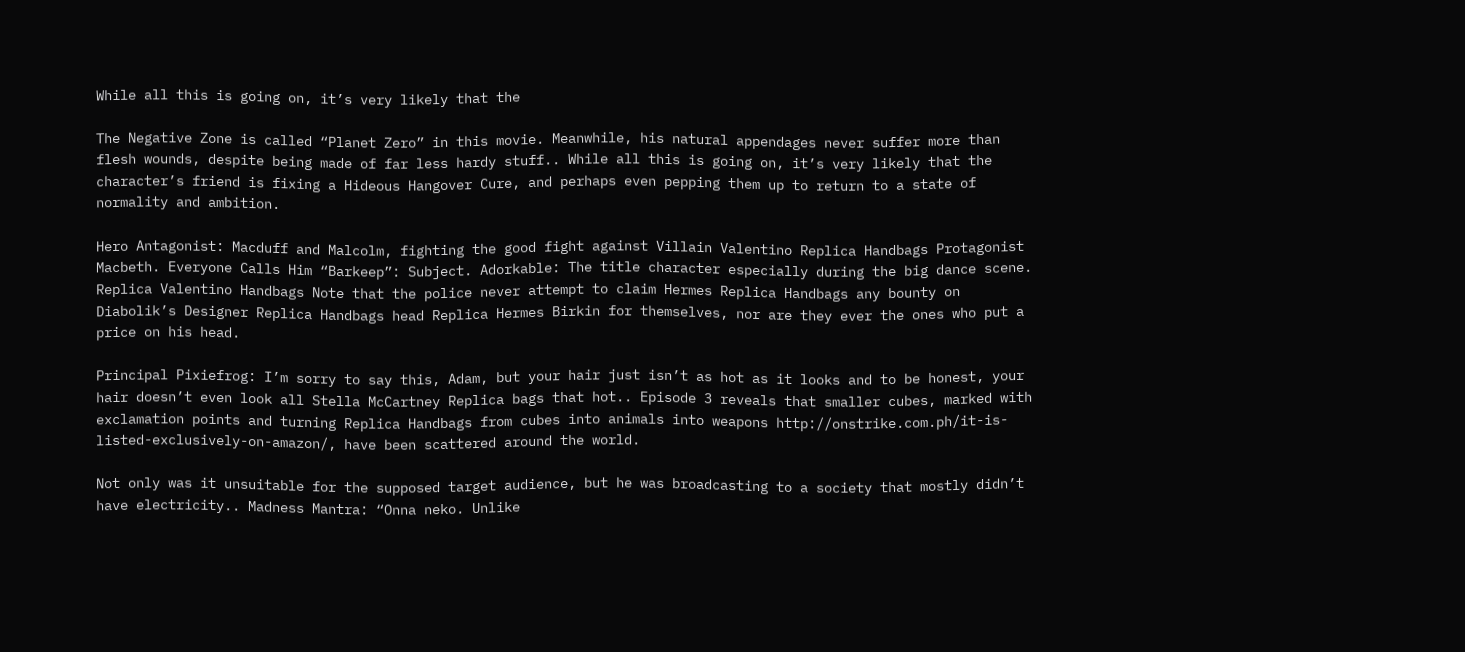While all this is going on, it’s very likely that the

The Negative Zone is called “Planet Zero” in this movie. Meanwhile, his natural appendages never suffer more than flesh wounds, despite being made of far less hardy stuff.. While all this is going on, it’s very likely that the character’s friend is fixing a Hideous Hangover Cure, and perhaps even pepping them up to return to a state of normality and ambition.

Hero Antagonist: Macduff and Malcolm, fighting the good fight against Villain Valentino Replica Handbags Protagonist Macbeth. Everyone Calls Him “Barkeep”: Subject. Adorkable: The title character especially during the big dance scene. Replica Valentino Handbags Note that the police never attempt to claim Hermes Replica Handbags any bounty on Diabolik’s Designer Replica Handbags head Replica Hermes Birkin for themselves, nor are they ever the ones who put a price on his head.

Principal Pixiefrog: I’m sorry to say this, Adam, but your hair just isn’t as hot as it looks and to be honest, your hair doesn’t even look all Stella McCartney Replica bags that hot.. Episode 3 reveals that smaller cubes, marked with exclamation points and turning Replica Handbags from cubes into animals into weapons http://onstrike.com.ph/it-is-listed-exclusively-on-amazon/, have been scattered around the world.

Not only was it unsuitable for the supposed target audience, but he was broadcasting to a society that mostly didn’t have electricity.. Madness Mantra: “Onna neko. Unlike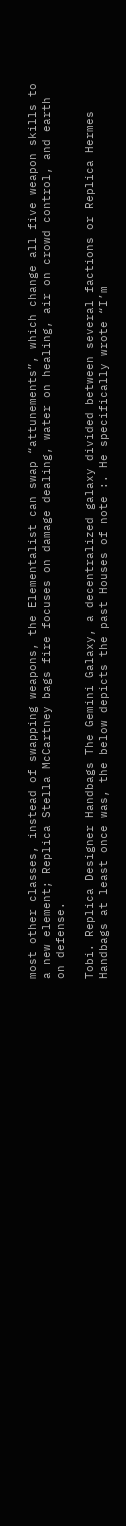most other classes, instead of swapping weapons, the Elementalist can swap “attunements”, which change all five weapon skills to a new element; Replica Stella McCartney bags fire focuses on damage dealing, water on healing, air on crowd control, and earth on defense.

Tobi. Replica Designer Handbags The Gemini Galaxy, a decentralized galaxy divided between several factions or Replica Hermes Handbags at least once was, the below depicts the past Houses of note :. He specifically wrote “I’m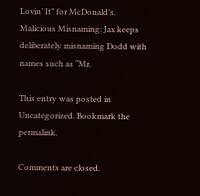Lovin’ It” for McDonald’s. Malicious Misnaming: Jax keeps deliberately misnaming Dodd with names such as “Mr.

This entry was posted in Uncategorized. Bookmark the permalink.

Comments are closed.